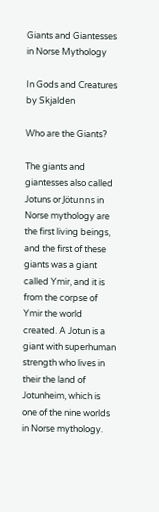Giants and Giantesses in Norse Mythology

In Gods and Creatures by Skjalden

Who are the Giants?

The giants and giantesses also called Jotuns or Jötunns in Norse mythology are the first living beings, and the first of these giants was a giant called Ymir, and it is from the corpse of Ymir the world created. A Jotun is a giant with superhuman strength who lives in their the land of Jotunheim, which is one of the nine worlds in Norse mythology.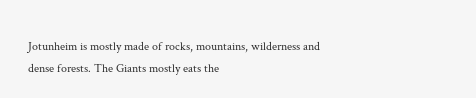Jotunheim is mostly made of rocks, mountains, wilderness and dense forests. The Giants mostly eats the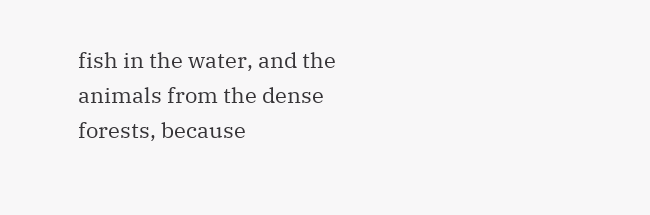fish in the water, and the animals from the dense forests, because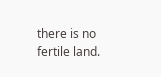there is no fertile land.